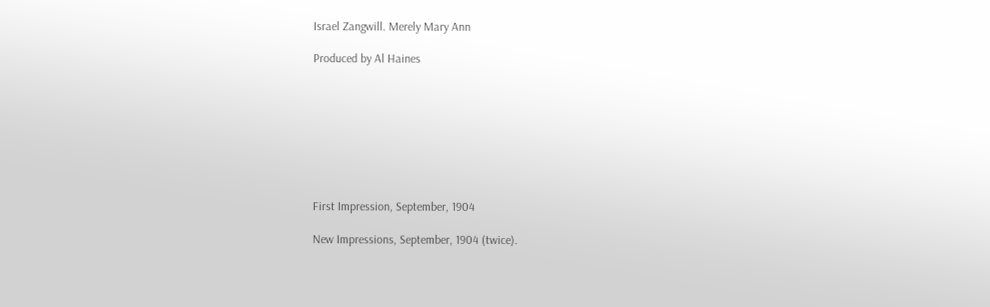Israel Zangwill. Merely Mary Ann

Produced by Al Haines








First Impression, September, 1904

New Impressions, September, 1904 (twice).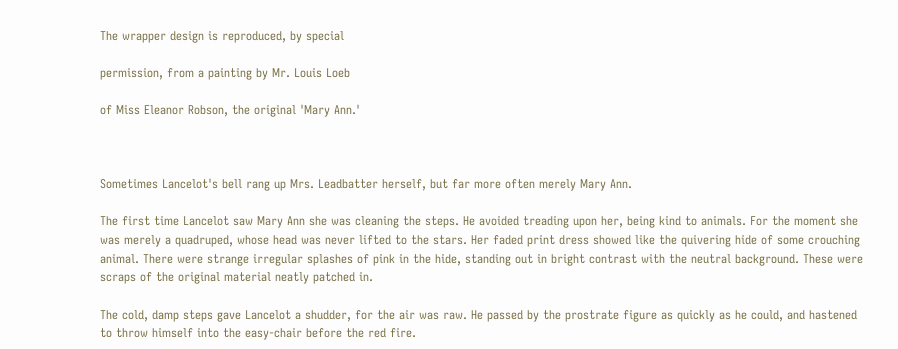The wrapper design is reproduced, by special

permission, from a painting by Mr. Louis Loeb

of Miss Eleanor Robson, the original 'Mary Ann.'



Sometimes Lancelot's bell rang up Mrs. Leadbatter herself, but far more often merely Mary Ann.

The first time Lancelot saw Mary Ann she was cleaning the steps. He avoided treading upon her, being kind to animals. For the moment she was merely a quadruped, whose head was never lifted to the stars. Her faded print dress showed like the quivering hide of some crouching animal. There were strange irregular splashes of pink in the hide, standing out in bright contrast with the neutral background. These were scraps of the original material neatly patched in.

The cold, damp steps gave Lancelot a shudder, for the air was raw. He passed by the prostrate figure as quickly as he could, and hastened to throw himself into the easy-chair before the red fire.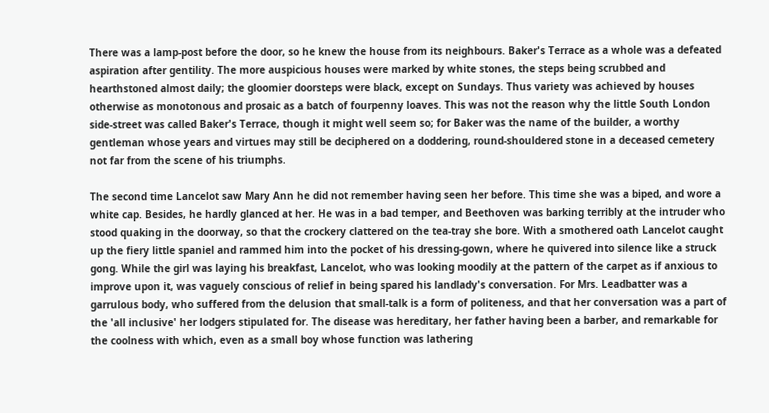There was a lamp-post before the door, so he knew the house from its neighbours. Baker's Terrace as a whole was a defeated aspiration after gentility. The more auspicious houses were marked by white stones, the steps being scrubbed and hearthstoned almost daily; the gloomier doorsteps were black, except on Sundays. Thus variety was achieved by houses otherwise as monotonous and prosaic as a batch of fourpenny loaves. This was not the reason why the little South London side-street was called Baker's Terrace, though it might well seem so; for Baker was the name of the builder, a worthy gentleman whose years and virtues may still be deciphered on a doddering, round-shouldered stone in a deceased cemetery not far from the scene of his triumphs.

The second time Lancelot saw Mary Ann he did not remember having seen her before. This time she was a biped, and wore a white cap. Besides, he hardly glanced at her. He was in a bad temper, and Beethoven was barking terribly at the intruder who stood quaking in the doorway, so that the crockery clattered on the tea-tray she bore. With a smothered oath Lancelot caught up the fiery little spaniel and rammed him into the pocket of his dressing-gown, where he quivered into silence like a struck gong. While the girl was laying his breakfast, Lancelot, who was looking moodily at the pattern of the carpet as if anxious to improve upon it, was vaguely conscious of relief in being spared his landlady's conversation. For Mrs. Leadbatter was a garrulous body, who suffered from the delusion that small-talk is a form of politeness, and that her conversation was a part of the 'all inclusive' her lodgers stipulated for. The disease was hereditary, her father having been a barber, and remarkable for the coolness with which, even as a small boy whose function was lathering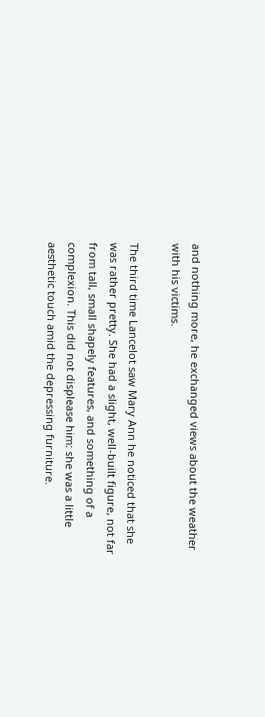and nothing more, he exchanged views about the weather with his victims.

The third time Lancelot saw Mary Ann he noticed that she was rather pretty. She had a slight, well-built figure, not far from tall, small shapely features, and something of a complexion. This did not displease him: she was a little aesthetic touch amid the depressing furniture.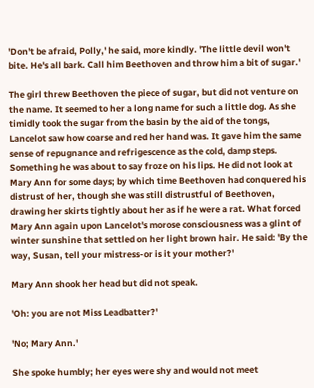'Don't be afraid, Polly,' he said, more kindly. 'The little devil won't bite. He's all bark. Call him Beethoven and throw him a bit of sugar.'

The girl threw Beethoven the piece of sugar, but did not venture on the name. It seemed to her a long name for such a little dog. As she timidly took the sugar from the basin by the aid of the tongs, Lancelot saw how coarse and red her hand was. It gave him the same sense of repugnance and refrigescence as the cold, damp steps. Something he was about to say froze on his lips. He did not look at Mary Ann for some days; by which time Beethoven had conquered his distrust of her, though she was still distrustful of Beethoven, drawing her skirts tightly about her as if he were a rat. What forced Mary Ann again upon Lancelot's morose consciousness was a glint of winter sunshine that settled on her light brown hair. He said: 'By the way, Susan, tell your mistress-or is it your mother?'

Mary Ann shook her head but did not speak.

'Oh: you are not Miss Leadbatter?'

'No; Mary Ann.'

She spoke humbly; her eyes were shy and would not meet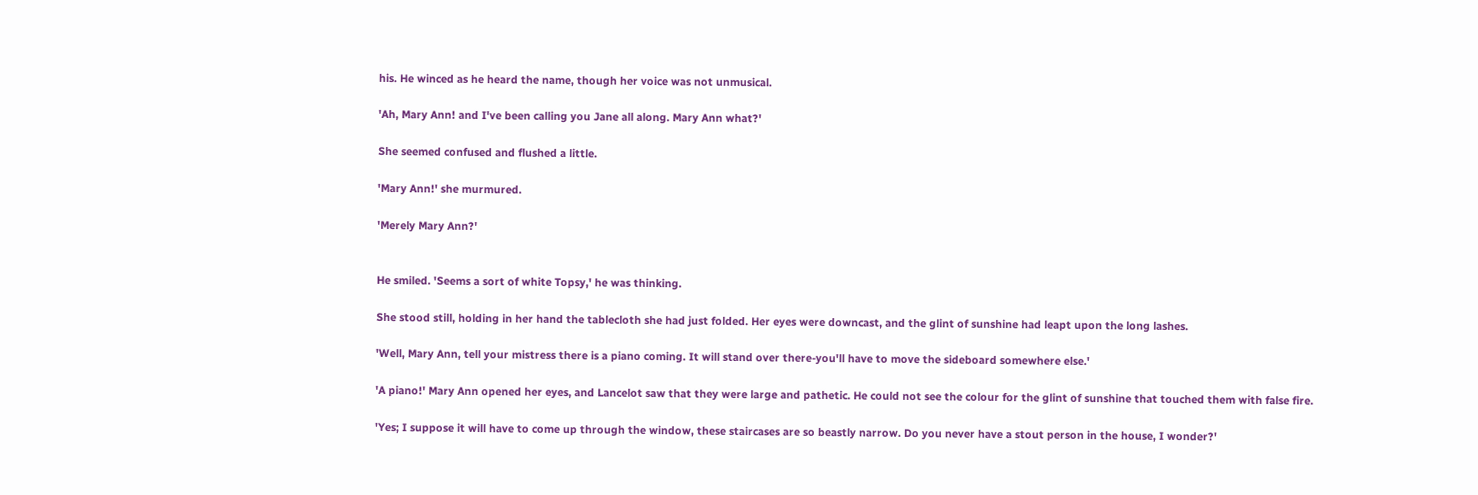his. He winced as he heard the name, though her voice was not unmusical.

'Ah, Mary Ann! and I've been calling you Jane all along. Mary Ann what?'

She seemed confused and flushed a little.

'Mary Ann!' she murmured.

'Merely Mary Ann?'


He smiled. 'Seems a sort of white Topsy,' he was thinking.

She stood still, holding in her hand the tablecloth she had just folded. Her eyes were downcast, and the glint of sunshine had leapt upon the long lashes.

'Well, Mary Ann, tell your mistress there is a piano coming. It will stand over there-you'll have to move the sideboard somewhere else.'

'A piano!' Mary Ann opened her eyes, and Lancelot saw that they were large and pathetic. He could not see the colour for the glint of sunshine that touched them with false fire.

'Yes; I suppose it will have to come up through the window, these staircases are so beastly narrow. Do you never have a stout person in the house, I wonder?'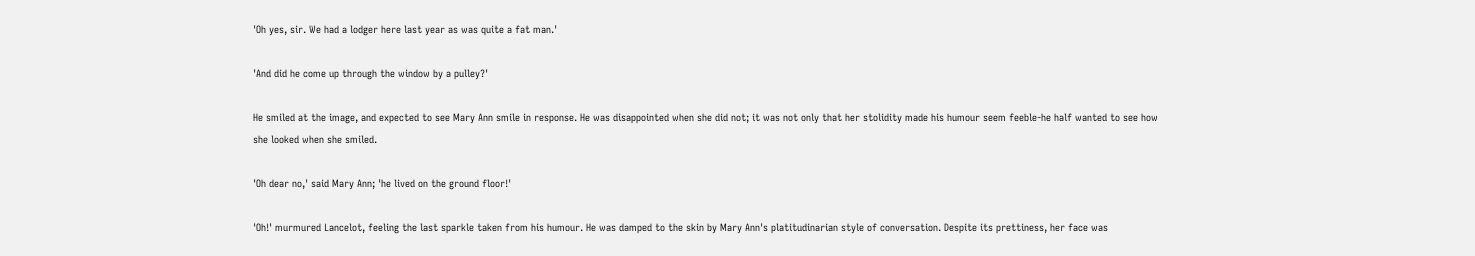'Oh yes, sir. We had a lodger here last year as was quite a fat man.'

'And did he come up through the window by a pulley?'

He smiled at the image, and expected to see Mary Ann smile in response. He was disappointed when she did not; it was not only that her stolidity made his humour seem feeble-he half wanted to see how she looked when she smiled.

'Oh dear no,' said Mary Ann; 'he lived on the ground floor!'

'Oh!' murmured Lancelot, feeling the last sparkle taken from his humour. He was damped to the skin by Mary Ann's platitudinarian style of conversation. Despite its prettiness, her face was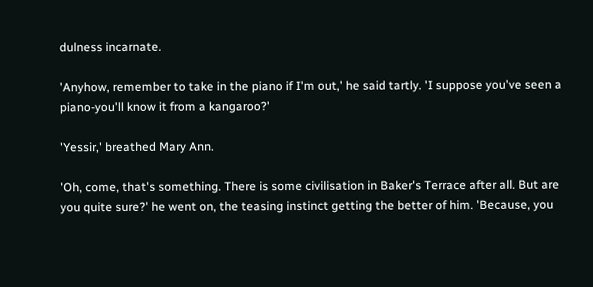dulness incarnate.

'Anyhow, remember to take in the piano if I'm out,' he said tartly. 'I suppose you've seen a piano-you'll know it from a kangaroo?'

'Yessir,' breathed Mary Ann.

'Oh, come, that's something. There is some civilisation in Baker's Terrace after all. But are you quite sure?' he went on, the teasing instinct getting the better of him. 'Because, you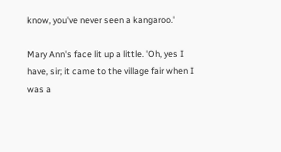know, you've never seen a kangaroo.'

Mary Ann's face lit up a little. 'Oh, yes I have, sir; it came to the village fair when I was a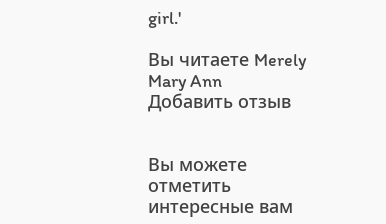girl.'

Вы читаете Merely Mary Ann
Добавить отзыв


Вы можете отметить интересные вам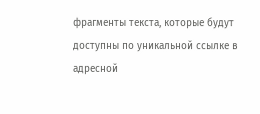фрагменты текста, которые будут доступны по уникальной ссылке в адресной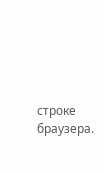строке браузера.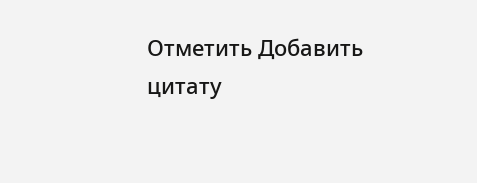Отметить Добавить цитату